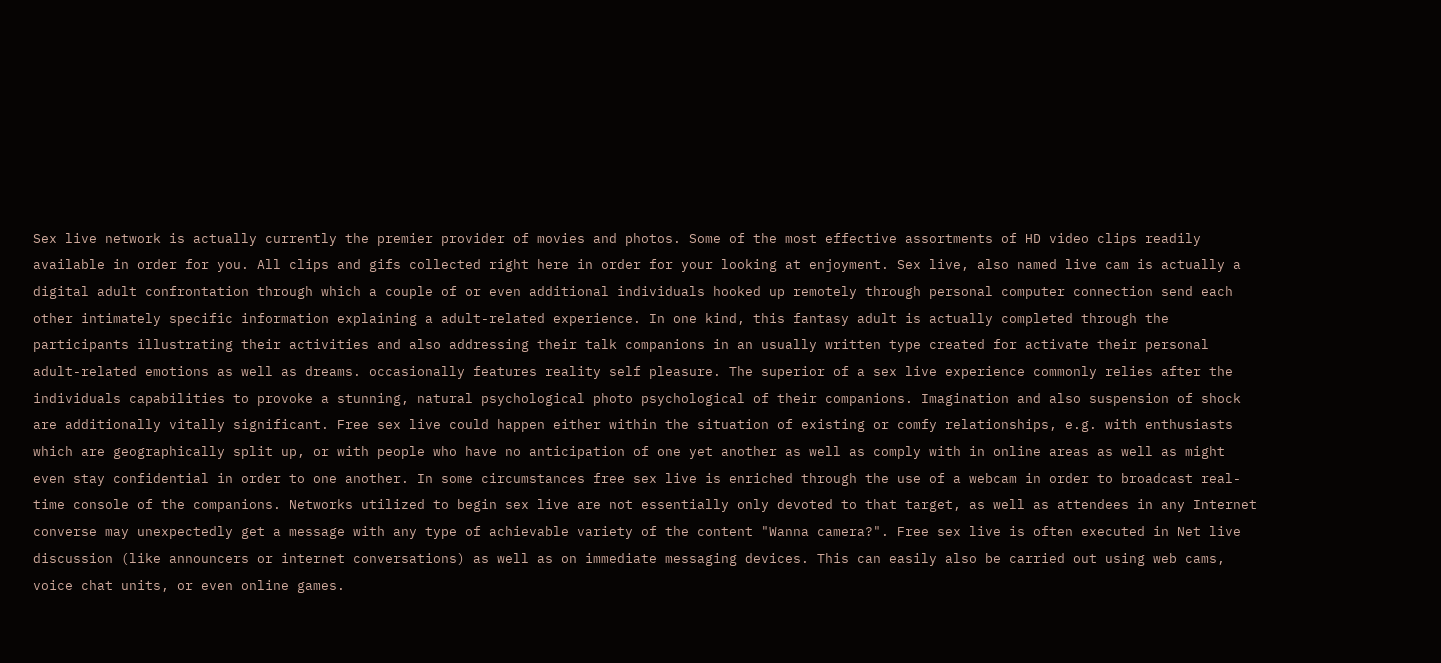Sex live network is actually currently the premier provider of movies and photos. Some of the most effective assortments of HD video clips readily available in order for you. All clips and gifs collected right here in order for your looking at enjoyment. Sex live, also named live cam is actually a digital adult confrontation through which a couple of or even additional individuals hooked up remotely through personal computer connection send each other intimately specific information explaining a adult-related experience. In one kind, this fantasy adult is actually completed through the participants illustrating their activities and also addressing their talk companions in an usually written type created for activate their personal adult-related emotions as well as dreams. occasionally features reality self pleasure. The superior of a sex live experience commonly relies after the individuals capabilities to provoke a stunning, natural psychological photo psychological of their companions. Imagination and also suspension of shock are additionally vitally significant. Free sex live could happen either within the situation of existing or comfy relationships, e.g. with enthusiasts which are geographically split up, or with people who have no anticipation of one yet another as well as comply with in online areas as well as might even stay confidential in order to one another. In some circumstances free sex live is enriched through the use of a webcam in order to broadcast real-time console of the companions. Networks utilized to begin sex live are not essentially only devoted to that target, as well as attendees in any Internet converse may unexpectedly get a message with any type of achievable variety of the content "Wanna camera?". Free sex live is often executed in Net live discussion (like announcers or internet conversations) as well as on immediate messaging devices. This can easily also be carried out using web cams, voice chat units, or even online games.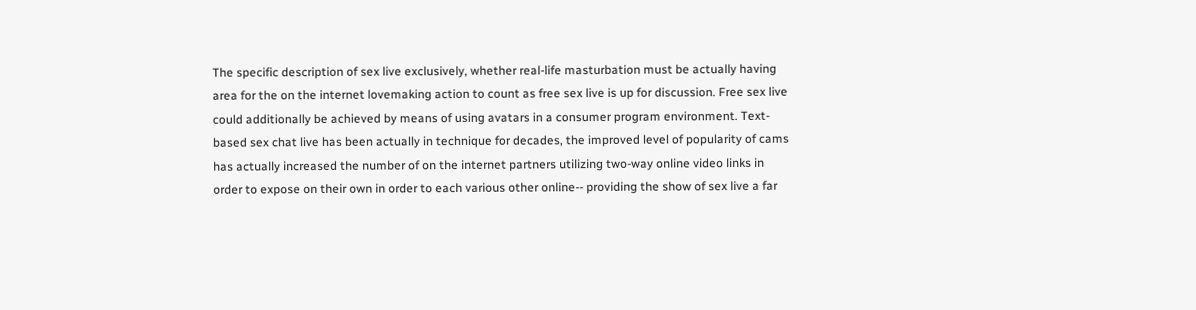The specific description of sex live exclusively, whether real-life masturbation must be actually having area for the on the internet lovemaking action to count as free sex live is up for discussion. Free sex live could additionally be achieved by means of using avatars in a consumer program environment. Text-based sex chat live has been actually in technique for decades, the improved level of popularity of cams has actually increased the number of on the internet partners utilizing two-way online video links in order to expose on their own in order to each various other online-- providing the show of sex live a far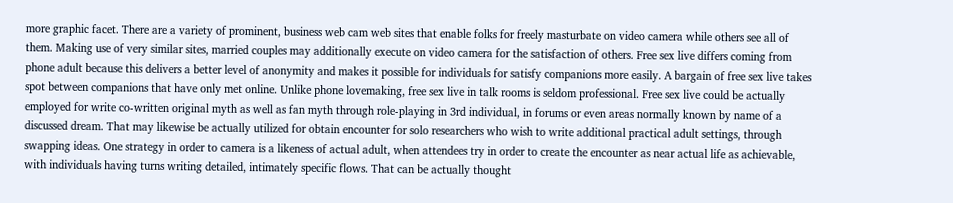more graphic facet. There are a variety of prominent, business web cam web sites that enable folks for freely masturbate on video camera while others see all of them. Making use of very similar sites, married couples may additionally execute on video camera for the satisfaction of others. Free sex live differs coming from phone adult because this delivers a better level of anonymity and makes it possible for individuals for satisfy companions more easily. A bargain of free sex live takes spot between companions that have only met online. Unlike phone lovemaking, free sex live in talk rooms is seldom professional. Free sex live could be actually employed for write co-written original myth as well as fan myth through role-playing in 3rd individual, in forums or even areas normally known by name of a discussed dream. That may likewise be actually utilized for obtain encounter for solo researchers who wish to write additional practical adult settings, through swapping ideas. One strategy in order to camera is a likeness of actual adult, when attendees try in order to create the encounter as near actual life as achievable, with individuals having turns writing detailed, intimately specific flows. That can be actually thought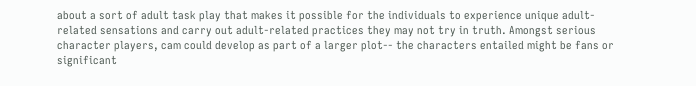about a sort of adult task play that makes it possible for the individuals to experience unique adult-related sensations and carry out adult-related practices they may not try in truth. Amongst serious character players, cam could develop as part of a larger plot-- the characters entailed might be fans or significant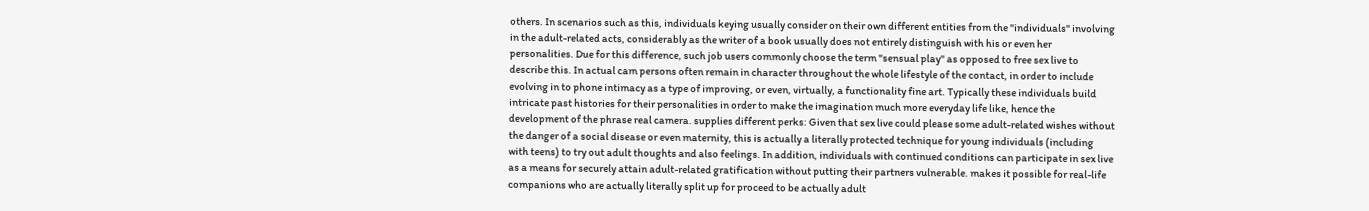others. In scenarios such as this, individuals keying usually consider on their own different entities from the "individuals" involving in the adult-related acts, considerably as the writer of a book usually does not entirely distinguish with his or even her personalities. Due for this difference, such job users commonly choose the term "sensual play" as opposed to free sex live to describe this. In actual cam persons often remain in character throughout the whole lifestyle of the contact, in order to include evolving in to phone intimacy as a type of improving, or even, virtually, a functionality fine art. Typically these individuals build intricate past histories for their personalities in order to make the imagination much more everyday life like, hence the development of the phrase real camera. supplies different perks: Given that sex live could please some adult-related wishes without the danger of a social disease or even maternity, this is actually a literally protected technique for young individuals (including with teens) to try out adult thoughts and also feelings. In addition, individuals with continued conditions can participate in sex live as a means for securely attain adult-related gratification without putting their partners vulnerable. makes it possible for real-life companions who are actually literally split up for proceed to be actually adult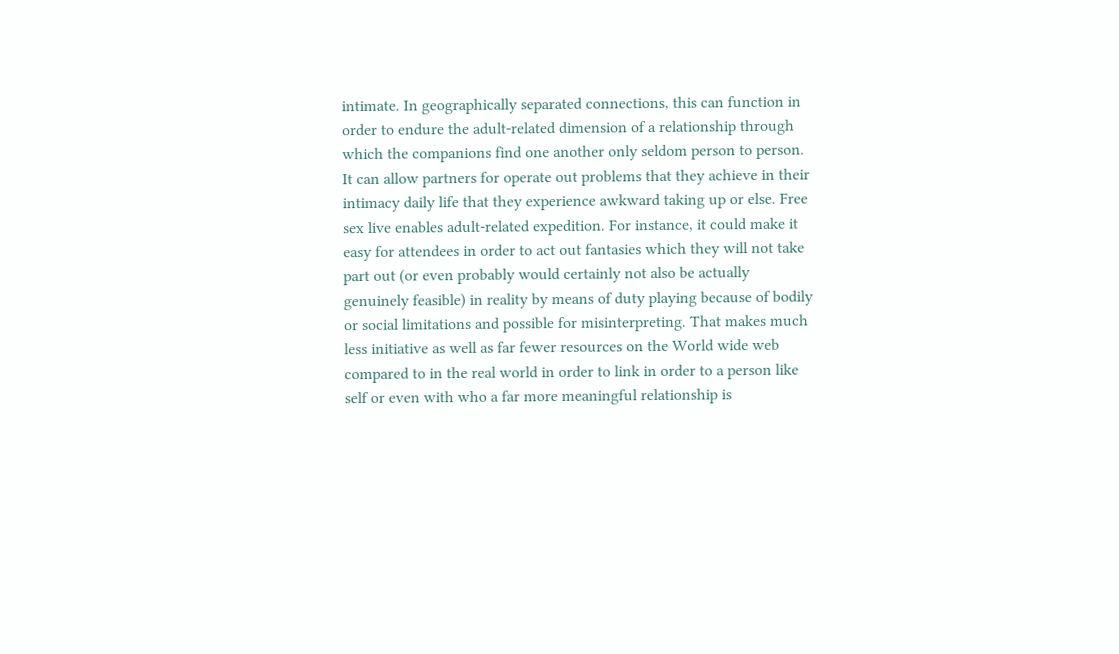intimate. In geographically separated connections, this can function in order to endure the adult-related dimension of a relationship through which the companions find one another only seldom person to person. It can allow partners for operate out problems that they achieve in their intimacy daily life that they experience awkward taking up or else. Free sex live enables adult-related expedition. For instance, it could make it easy for attendees in order to act out fantasies which they will not take part out (or even probably would certainly not also be actually genuinely feasible) in reality by means of duty playing because of bodily or social limitations and possible for misinterpreting. That makes much less initiative as well as far fewer resources on the World wide web compared to in the real world in order to link in order to a person like self or even with who a far more meaningful relationship is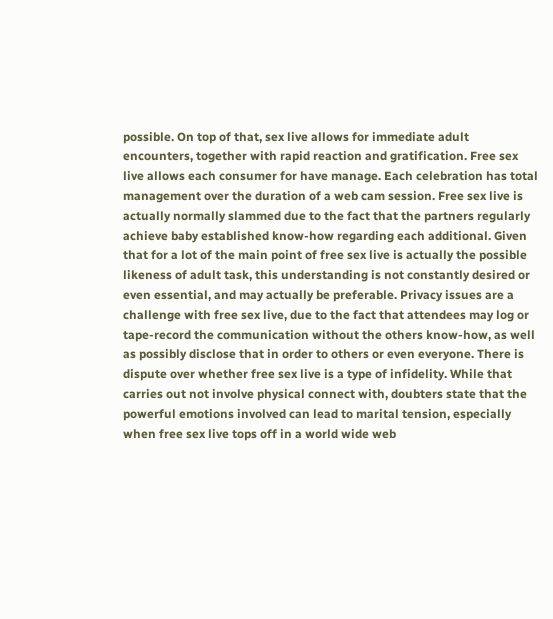possible. On top of that, sex live allows for immediate adult encounters, together with rapid reaction and gratification. Free sex live allows each consumer for have manage. Each celebration has total management over the duration of a web cam session. Free sex live is actually normally slammed due to the fact that the partners regularly achieve baby established know-how regarding each additional. Given that for a lot of the main point of free sex live is actually the possible likeness of adult task, this understanding is not constantly desired or even essential, and may actually be preferable. Privacy issues are a challenge with free sex live, due to the fact that attendees may log or tape-record the communication without the others know-how, as well as possibly disclose that in order to others or even everyone. There is dispute over whether free sex live is a type of infidelity. While that carries out not involve physical connect with, doubters state that the powerful emotions involved can lead to marital tension, especially when free sex live tops off in a world wide web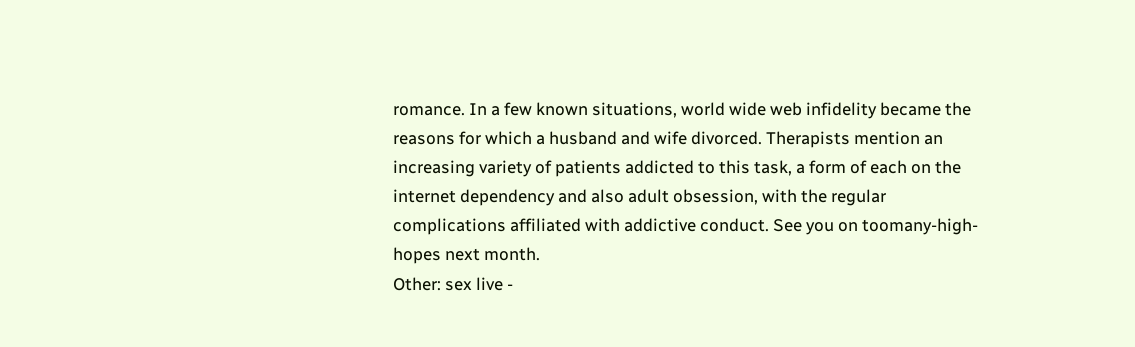romance. In a few known situations, world wide web infidelity became the reasons for which a husband and wife divorced. Therapists mention an increasing variety of patients addicted to this task, a form of each on the internet dependency and also adult obsession, with the regular complications affiliated with addictive conduct. See you on toomany-high-hopes next month.
Other: sex live -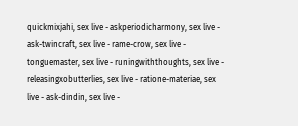quickmixjahi, sex live - askperiodicharmony, sex live - ask-twincraft, sex live - rame-crow, sex live - tonguemaster, sex live - runingwiththoughts, sex live - releasingxobutterlies, sex live - ratione-materiae, sex live - ask-dindin, sex live -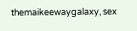themaikeewaygalaxy, sex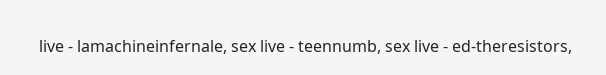live - lamachineinfernale, sex live - teennumb, sex live - ed-theresistors,